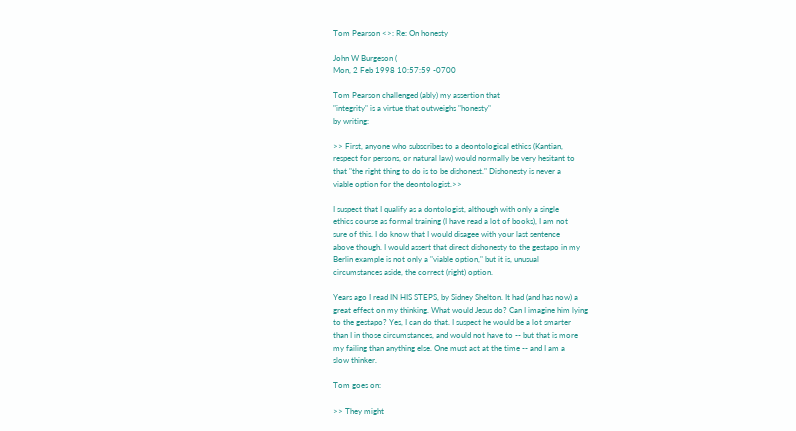Tom Pearson <>: Re: On honesty

John W Burgeson (
Mon, 2 Feb 1998 10:57:59 -0700

Tom Pearson challenged (ably) my assertion that
"integrity" is a virtue that outweighs "honesty"
by writing:

>> First, anyone who subscribes to a deontological ethics (Kantian,
respect for persons, or natural law) would normally be very hesitant to
that "the right thing to do is to be dishonest." Dishonesty is never a
viable option for the deontologist.>>

I suspect that I qualify as a dontologist, although with only a single
ethics course as formal training (I have read a lot of books), I am not
sure of this. I do know that I would disagee with your last sentence
above though. I would assert that direct dishonesty to the gestapo in my
Berlin example is not only a "viable option," but it is, unusual
circumstances aside, the correct (right) option.

Years ago I read IN HIS STEPS, by Sidney Shelton. It had (and has now) a
great effect on my thinking. What would Jesus do? Can I imagine him lying
to the gestapo? Yes, I can do that. I suspect he would be a lot smarter
than I in those circumstances, and would not have to -- but that is more
my failing than anything else. One must act at the time -- and I am a
slow thinker.

Tom goes on:

>> They might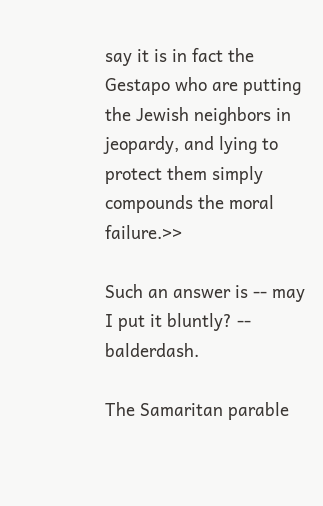say it is in fact the
Gestapo who are putting the Jewish neighbors in jeopardy, and lying to
protect them simply compounds the moral failure.>>

Such an answer is -- may I put it bluntly? -- balderdash.

The Samaritan parable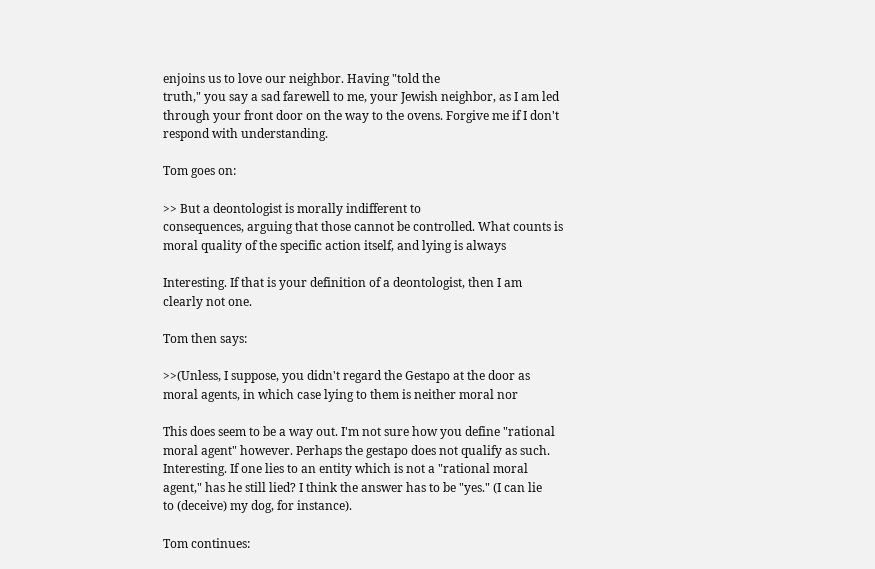enjoins us to love our neighbor. Having "told the
truth," you say a sad farewell to me, your Jewish neighbor, as I am led
through your front door on the way to the ovens. Forgive me if I don't
respond with understanding.

Tom goes on:

>> But a deontologist is morally indifferent to
consequences, arguing that those cannot be controlled. What counts is
moral quality of the specific action itself, and lying is always

Interesting. If that is your definition of a deontologist, then I am
clearly not one.

Tom then says:

>>(Unless, I suppose, you didn't regard the Gestapo at the door as
moral agents, in which case lying to them is neither moral nor

This does seem to be a way out. I'm not sure how you define "rational
moral agent" however. Perhaps the gestapo does not qualify as such.
Interesting. If one lies to an entity which is not a "rational moral
agent," has he still lied? I think the answer has to be "yes." (I can lie
to (deceive) my dog, for instance).

Tom continues: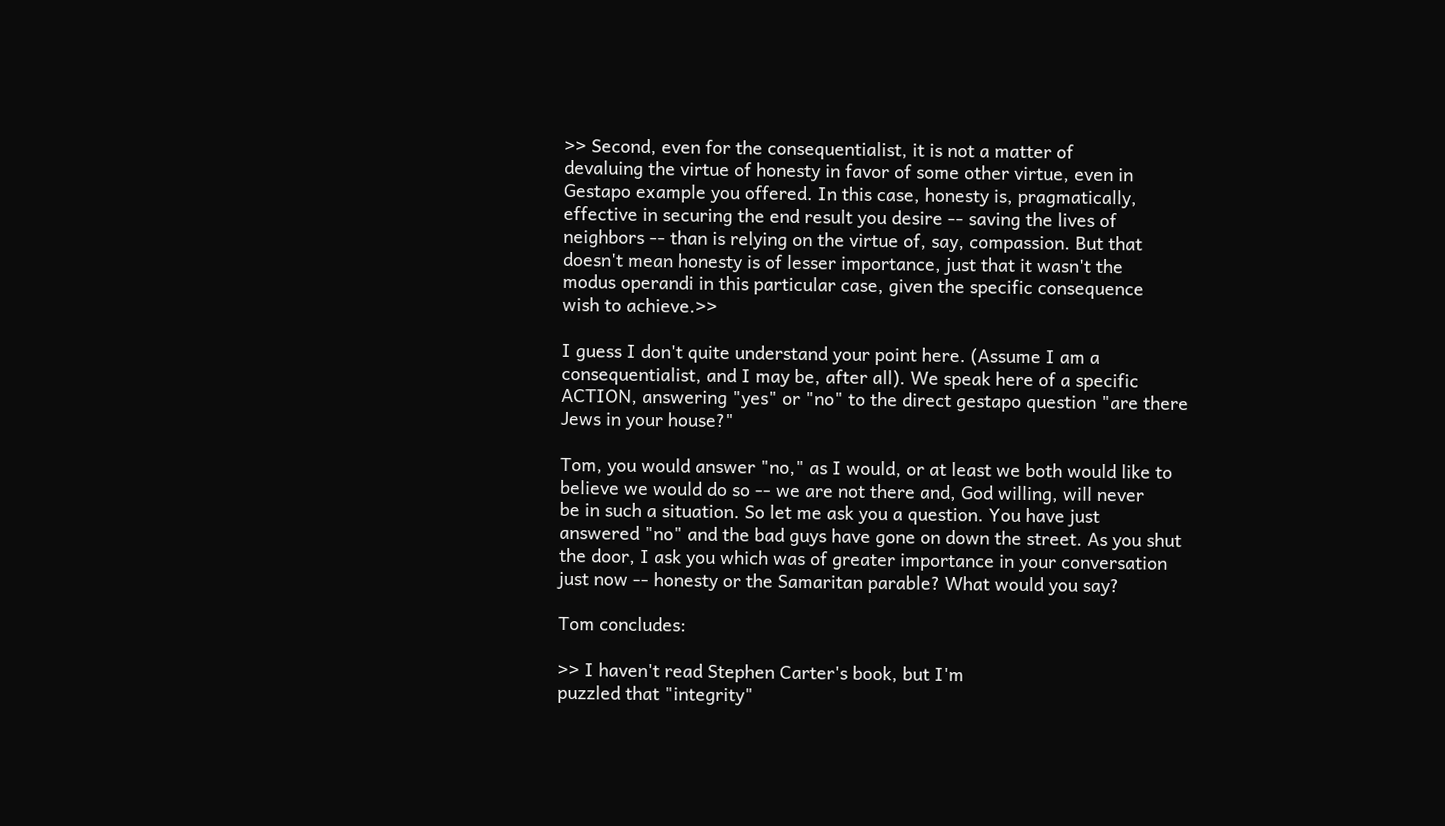>> Second, even for the consequentialist, it is not a matter of
devaluing the virtue of honesty in favor of some other virtue, even in
Gestapo example you offered. In this case, honesty is, pragmatically,
effective in securing the end result you desire -- saving the lives of
neighbors -- than is relying on the virtue of, say, compassion. But that
doesn't mean honesty is of lesser importance, just that it wasn't the
modus operandi in this particular case, given the specific consequence
wish to achieve.>>

I guess I don't quite understand your point here. (Assume I am a
consequentialist, and I may be, after all). We speak here of a specific
ACTION, answering "yes" or "no" to the direct gestapo question "are there
Jews in your house?"

Tom, you would answer "no," as I would, or at least we both would like to
believe we would do so -- we are not there and, God willing, will never
be in such a situation. So let me ask you a question. You have just
answered "no" and the bad guys have gone on down the street. As you shut
the door, I ask you which was of greater importance in your conversation
just now -- honesty or the Samaritan parable? What would you say?

Tom concludes:

>> I haven't read Stephen Carter's book, but I'm
puzzled that "integrity"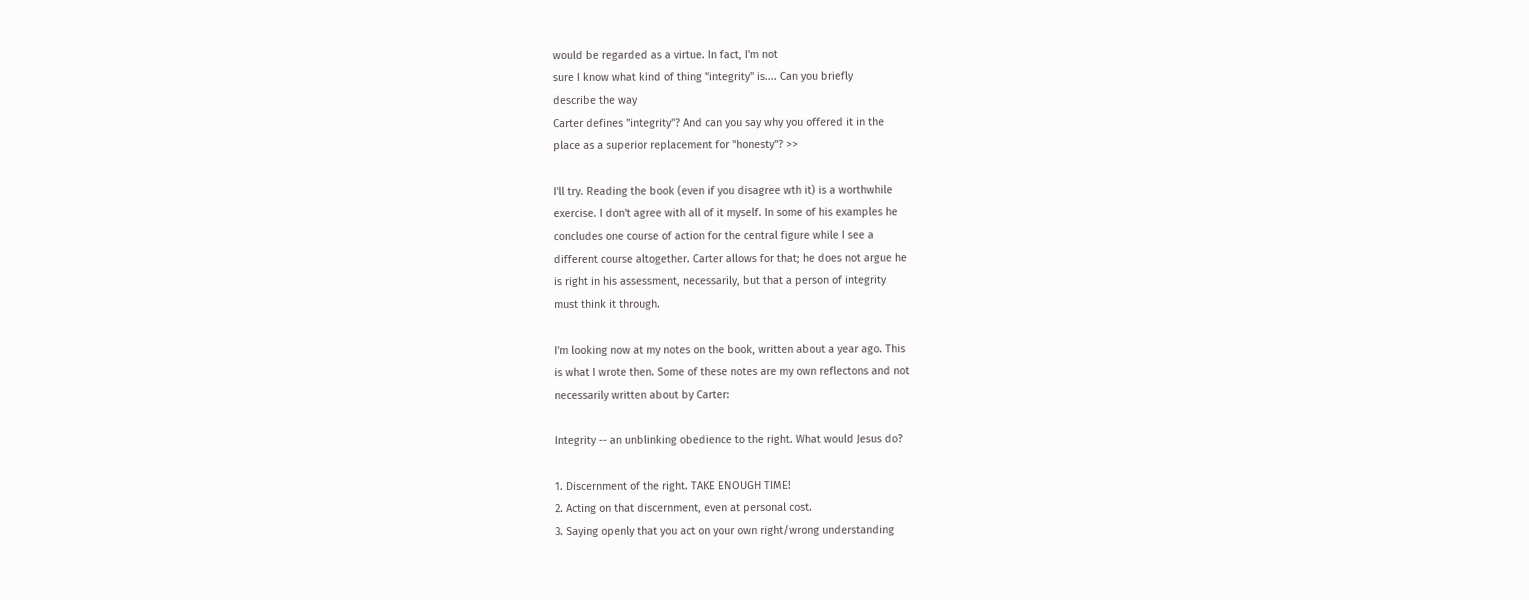would be regarded as a virtue. In fact, I'm not
sure I know what kind of thing "integrity" is.... Can you briefly
describe the way
Carter defines "integrity"? And can you say why you offered it in the
place as a superior replacement for "honesty"? >>

I'll try. Reading the book (even if you disagree wth it) is a worthwhile
exercise. I don't agree with all of it myself. In some of his examples he
concludes one course of action for the central figure while I see a
different course altogether. Carter allows for that; he does not argue he
is right in his assessment, necessarily, but that a person of integrity
must think it through.

I'm looking now at my notes on the book, written about a year ago. This
is what I wrote then. Some of these notes are my own reflectons and not
necessarily written about by Carter:

Integrity -- an unblinking obedience to the right. What would Jesus do?

1. Discernment of the right. TAKE ENOUGH TIME!
2. Acting on that discernment, even at personal cost.
3. Saying openly that you act on your own right/wrong understanding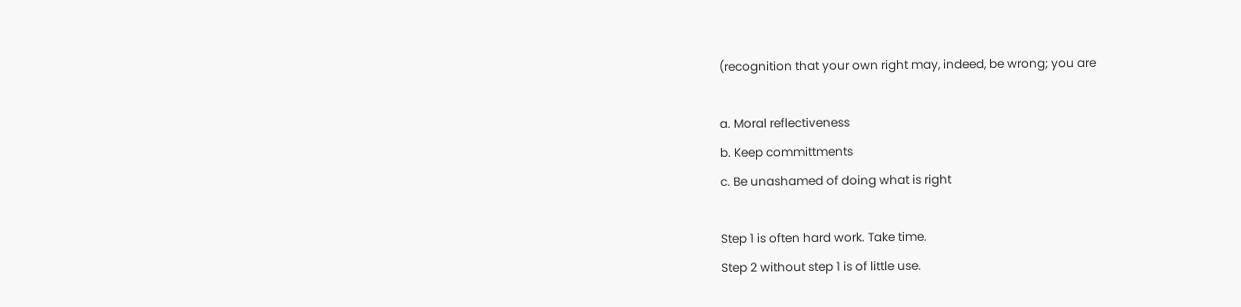(recognition that your own right may, indeed, be wrong; you are

a. Moral reflectiveness
b. Keep committments
c. Be unashamed of doing what is right

Step 1 is often hard work. Take time.
Step 2 without step 1 is of little use.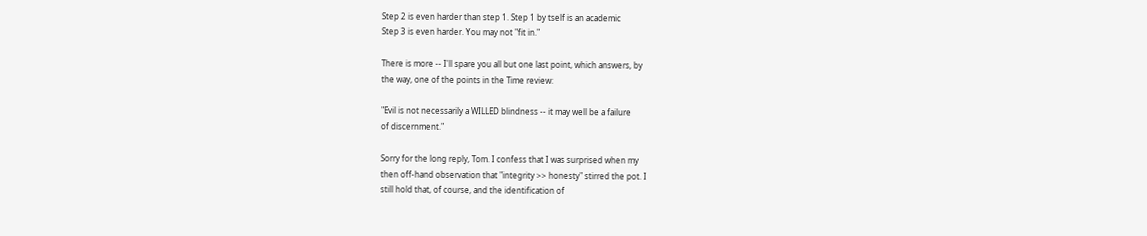Step 2 is even harder than step 1. Step 1 by tself is an academic
Step 3 is even harder. You may not "fit in."

There is more -- I'll spare you all but one last point, which answers, by
the way, one of the points in the Time review:

"Evil is not necessarily a WILLED blindness -- it may well be a failure
of discernment."

Sorry for the long reply, Tom. I confess that I was surprised when my
then off-hand observation that "integrity >> honesty" stirred the pot. I
still hold that, of course, and the identification of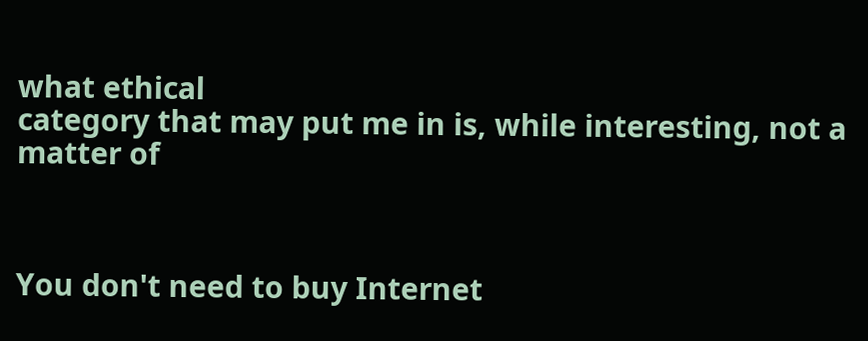what ethical
category that may put me in is, while interesting, not a matter of



You don't need to buy Internet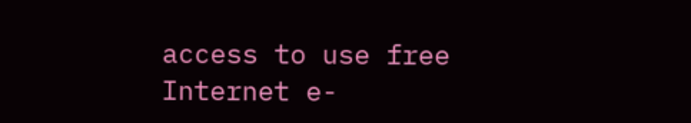access to use free Internet e-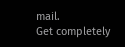mail.
Get completely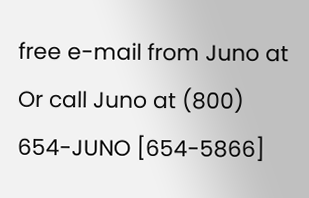free e-mail from Juno at
Or call Juno at (800) 654-JUNO [654-5866]